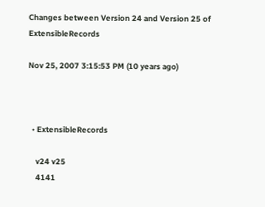Changes between Version 24 and Version 25 of ExtensibleRecords

Nov 25, 2007 3:15:53 PM (10 years ago)



  • ExtensibleRecords

    v24 v25
    4141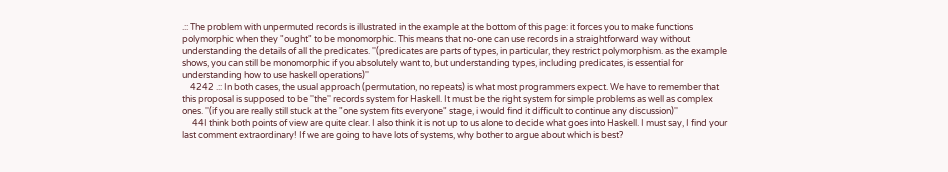.:: The problem with unpermuted records is illustrated in the example at the bottom of this page: it forces you to make functions polymorphic when they "ought" to be monomorphic. This means that no-one can use records in a straightforward way without understanding the details of all the predicates. ''(predicates are parts of types, in particular, they restrict polymorphism. as the example shows, you can still be monomorphic if you absolutely want to, but understanding types, including predicates, is essential for understanding how to use haskell operations)''
    4242 .:: In both cases, the usual approach (permutation, no repeats) is what most programmers expect. We have to remember that this proposal is supposed to be ''the'' records system for Haskell. It must be the right system for simple problems as well as complex ones. ''(if you are really still stuck at the "one system fits everyone" stage, i would find it difficult to continue any discussion)''
     44I think both points of view are quite clear. I also think it is not up to us alone to decide what goes into Haskell. I must say, I find your last comment extraordinary! If we are going to have lots of systems, why bother to argue about which is best?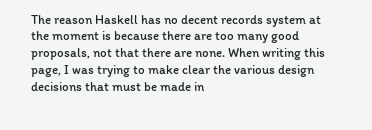The reason Haskell has no decent records system at the moment is because there are too many good proposals, not that there are none. When writing this page, I was trying to make clear the various design decisions that must be made in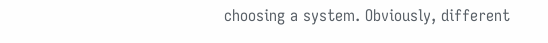choosing a system. Obviously, different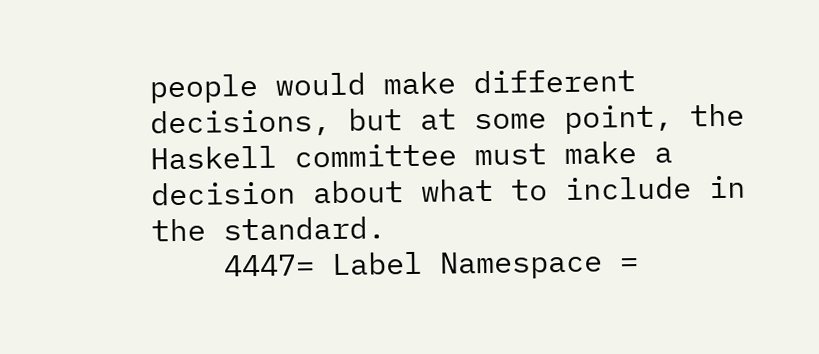people would make different decisions, but at some point, the Haskell committee must make a decision about what to include in the standard.
    4447= Label Namespace =